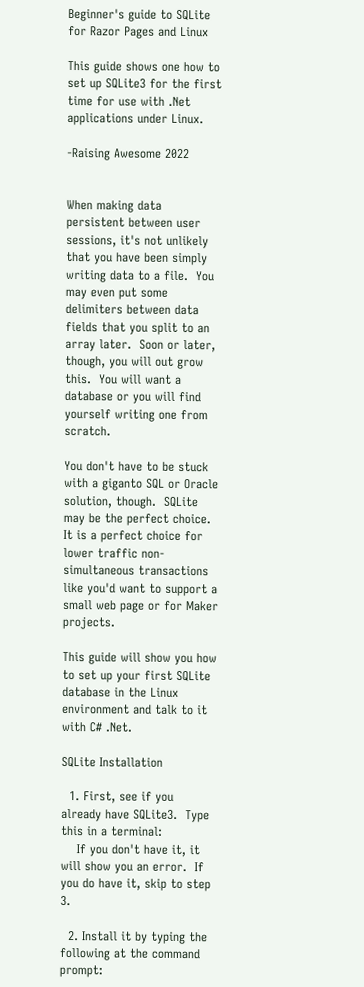Beginner's guide to SQLite for Razor Pages and Linux

This guide shows one how to set up SQLite3 for the first time for use with .Net applications under Linux.

-Raising Awesome 2022


When making data persistent between user sessions, it's not unlikely that you have been simply writing data to a file.  You may even put some delimiters between data fields that you split to an array later.  Soon or later, though, you will out grow this.  You will want a database or you will find yourself writing one from scratch.

You don't have to be stuck with a giganto SQL or Oracle solution, though.  SQLite may be the perfect choice.  It is a perfect choice for lower traffic non-simultaneous transactions like you'd want to support a small web page or for Maker projects.

This guide will show you how to set up your first SQLite database in the Linux environment and talk to it with C# .Net.

SQLite Installation

  1. First, see if you already have SQLite3.  Type this in a terminal:
    If you don't have it, it will show you an error.  If you do have it, skip to step 3.

  2. Install it by typing the following at the command prompt: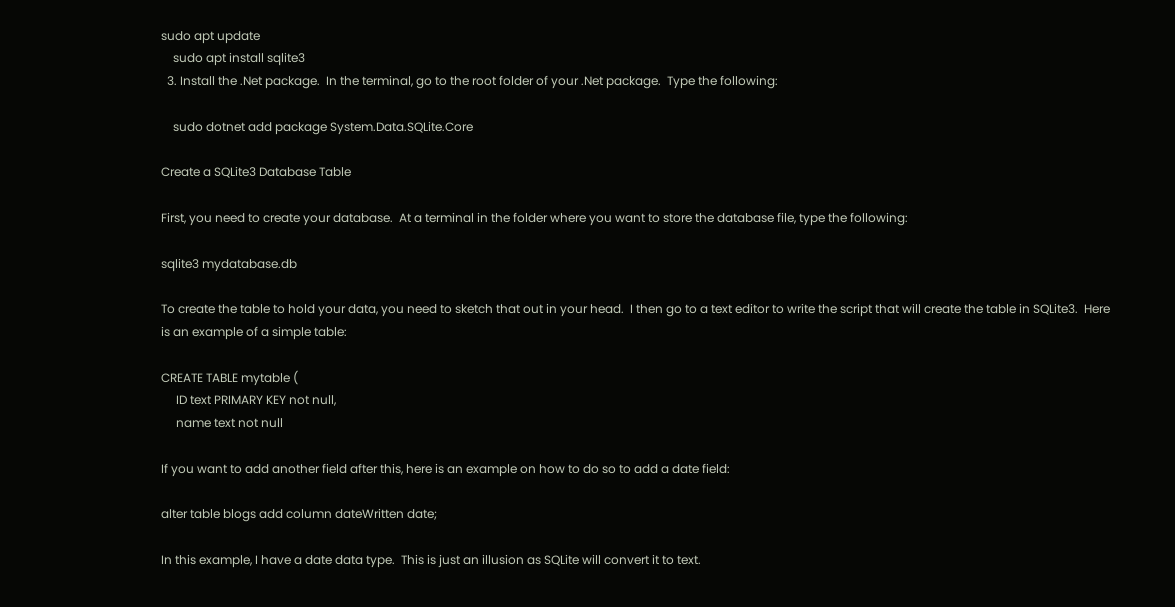sudo apt update
    sudo apt install sqlite3
  3. Install the .Net package.  In the terminal, go to the root folder of your .Net package.  Type the following:

    sudo dotnet add package System.Data.SQLite.Core

Create a SQLite3 Database Table

First, you need to create your database.  At a terminal in the folder where you want to store the database file, type the following:

sqlite3 mydatabase.db

To create the table to hold your data, you need to sketch that out in your head.  I then go to a text editor to write the script that will create the table in SQLite3.  Here is an example of a simple table:

CREATE TABLE mytable (
     ID text PRIMARY KEY not null,
     name text not null

If you want to add another field after this, here is an example on how to do so to add a date field:

alter table blogs add column dateWritten date;

In this example, I have a date data type.  This is just an illusion as SQLite will convert it to text.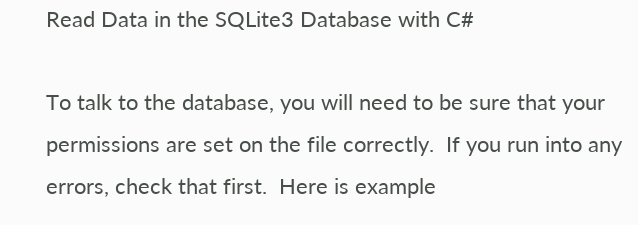Read Data in the SQLite3 Database with C#

To talk to the database, you will need to be sure that your permissions are set on the file correctly.  If you run into any errors, check that first.  Here is example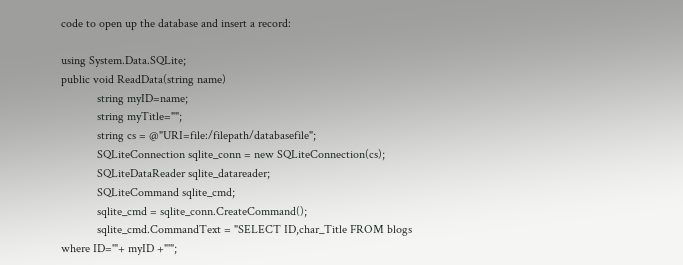code to open up the database and insert a record:

using System.Data.SQLite;
public void ReadData(string name)
            string myID=name;
            string myTitle="";
            string cs = @"URI=file:/filepath/databasefile";
            SQLiteConnection sqlite_conn = new SQLiteConnection(cs);
            SQLiteDataReader sqlite_datareader;
            SQLiteCommand sqlite_cmd;
            sqlite_cmd = sqlite_conn.CreateCommand();
            sqlite_cmd.CommandText = "SELECT ID,char_Title FROM blogs where ID='"+ myID +"'";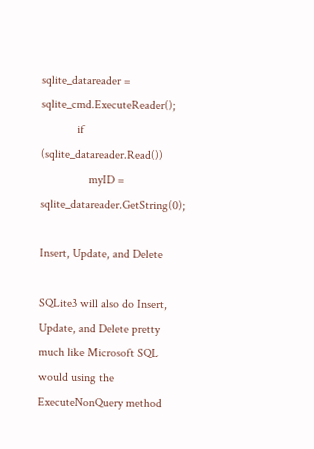sqlite_datareader = sqlite_cmd.ExecuteReader();
            if (sqlite_datareader.Read())
                myID = sqlite_datareader.GetString(0);

Insert, Update, and Delete

SQLite3 will also do Insert, Update, and Delete pretty much like Microsoft SQL would using the ExecuteNonQuery method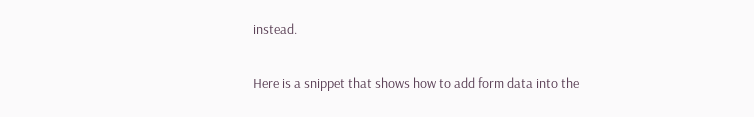instead.

Here is a snippet that shows how to add form data into the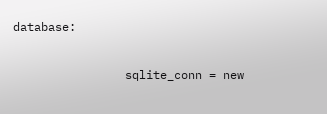database:

                sqlite_conn = new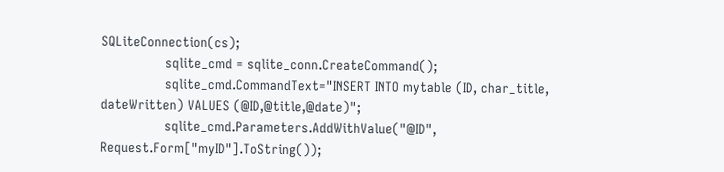SQLiteConnection(cs);
                sqlite_cmd = sqlite_conn.CreateCommand();
                sqlite_cmd.CommandText="INSERT INTO mytable (ID, char_title, dateWritten) VALUES (@ID,@title,@date)";
                sqlite_cmd.Parameters.AddWithValue("@ID", Request.Form["myID"].ToString());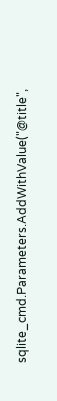sqlite_cmd.Parameters.AddWithValue("@title",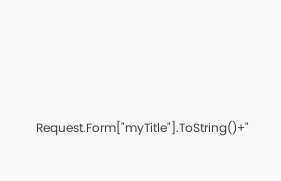Request.Form["myTitle"].ToString()+"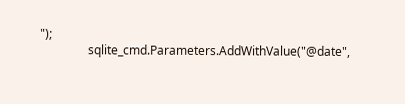");
                sqlite_cmd.Parameters.AddWithValue("@date",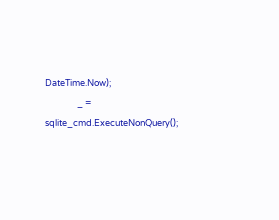DateTime.Now);
                _ = sqlite_cmd.ExecuteNonQuery();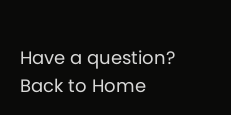Have a question?
Back to Home